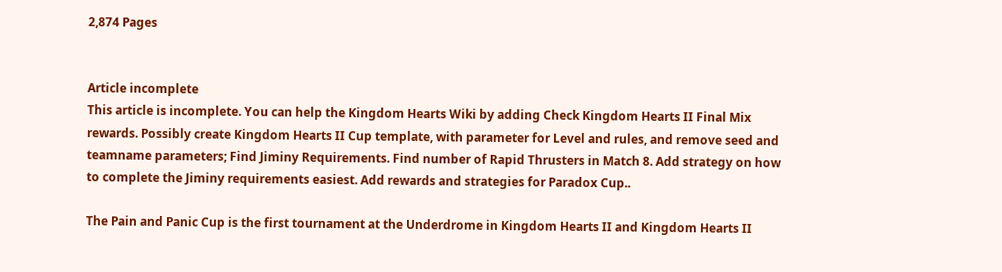2,874 Pages


Article incomplete
This article is incomplete. You can help the Kingdom Hearts Wiki by adding Check Kingdom Hearts II Final Mix rewards. Possibly create Kingdom Hearts II Cup template, with parameter for Level and rules, and remove seed and teamname parameters; Find Jiminy Requirements. Find number of Rapid Thrusters in Match 8. Add strategy on how to complete the Jiminy requirements easiest. Add rewards and strategies for Paradox Cup..

The Pain and Panic Cup is the first tournament at the Underdrome in Kingdom Hearts II and Kingdom Hearts II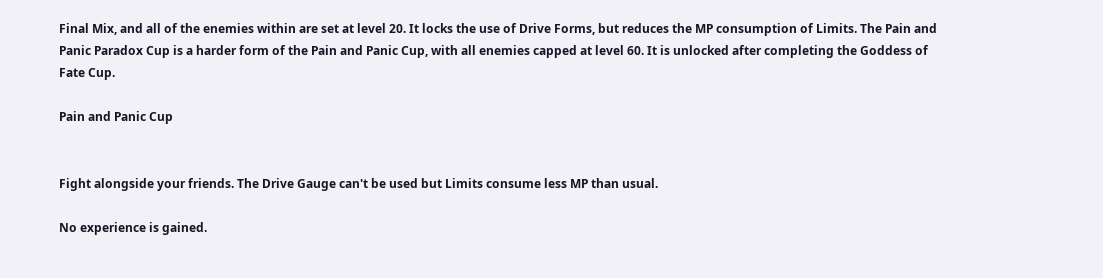Final Mix, and all of the enemies within are set at level 20. It locks the use of Drive Forms, but reduces the MP consumption of Limits. The Pain and Panic Paradox Cup is a harder form of the Pain and Panic Cup, with all enemies capped at level 60. It is unlocked after completing the Goddess of Fate Cup.

Pain and Panic Cup


Fight alongside your friends. The Drive Gauge can't be used but Limits consume less MP than usual.

No experience is gained.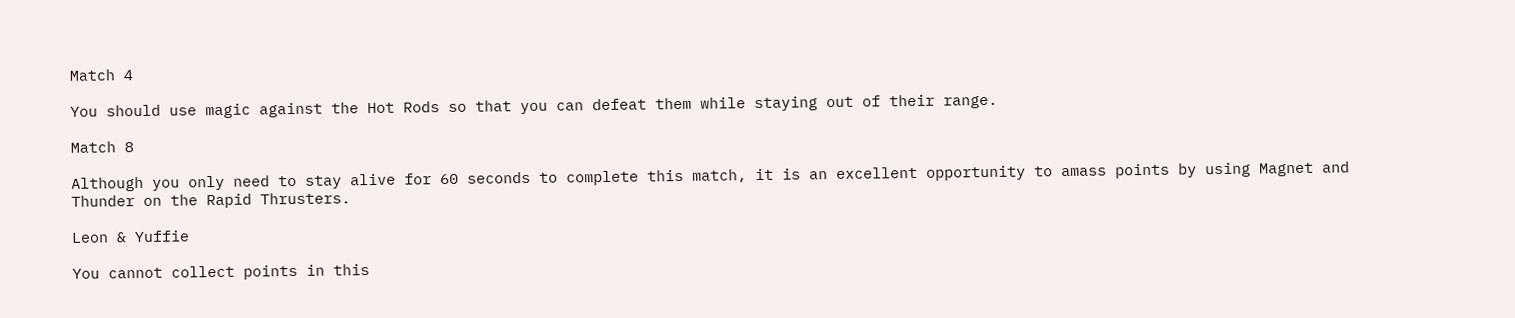Match 4

You should use magic against the Hot Rods so that you can defeat them while staying out of their range.

Match 8

Although you only need to stay alive for 60 seconds to complete this match, it is an excellent opportunity to amass points by using Magnet and Thunder on the Rapid Thrusters.

Leon & Yuffie

You cannot collect points in this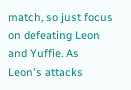match, so just focus on defeating Leon and Yuffie. As Leon's attacks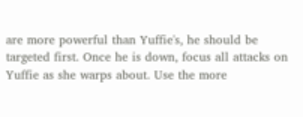are more powerful than Yuffie's, he should be targeted first. Once he is down, focus all attacks on Yuffie as she warps about. Use the more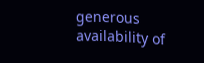generous availability of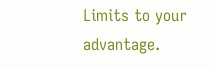Limits to your advantage.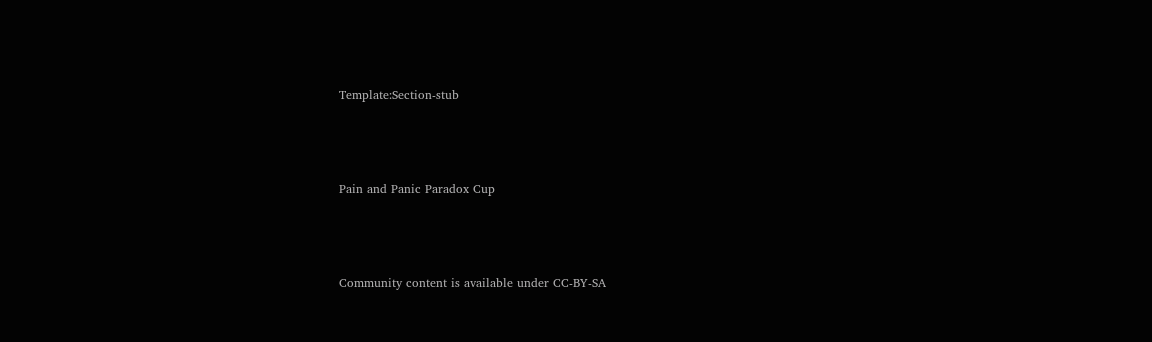Template:Section-stub




Pain and Panic Paradox Cup




Community content is available under CC-BY-SA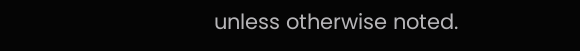unless otherwise noted.